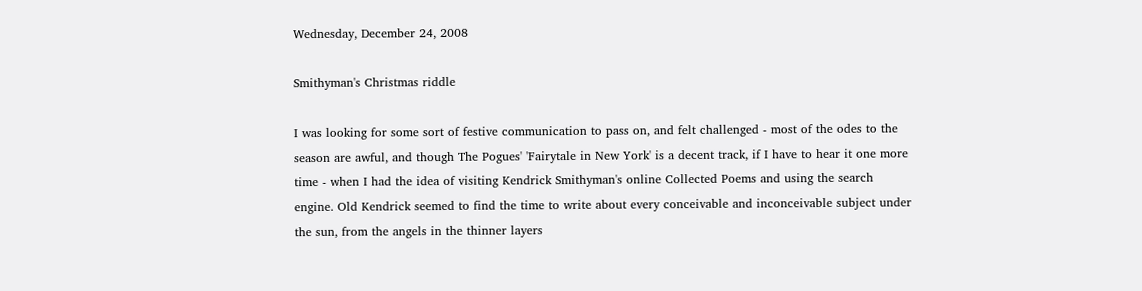Wednesday, December 24, 2008

Smithyman's Christmas riddle

I was looking for some sort of festive communication to pass on, and felt challenged - most of the odes to the season are awful, and though The Pogues' 'Fairytale in New York' is a decent track, if I have to hear it one more time - when I had the idea of visiting Kendrick Smithyman's online Collected Poems and using the search engine. Old Kendrick seemed to find the time to write about every conceivable and inconceivable subject under the sun, from the angels in the thinner layers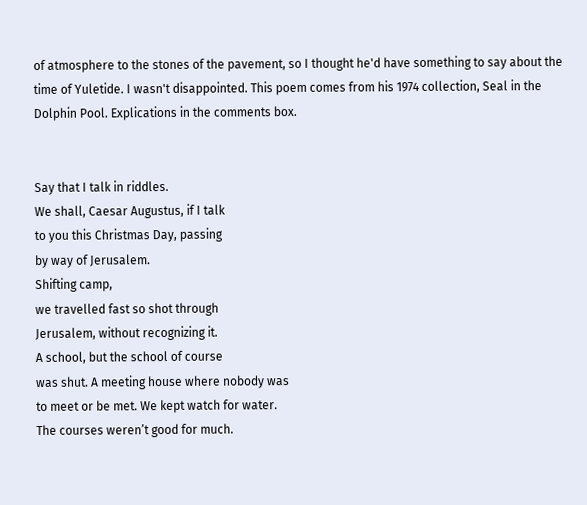of atmosphere to the stones of the pavement, so I thought he'd have something to say about the time of Yuletide. I wasn't disappointed. This poem comes from his 1974 collection, Seal in the Dolphin Pool. Explications in the comments box.


Say that I talk in riddles.
We shall, Caesar Augustus, if I talk
to you this Christmas Day, passing
by way of Jerusalem.
Shifting camp,
we travelled fast so shot through
Jerusalem, without recognizing it.
A school, but the school of course
was shut. A meeting house where nobody was
to meet or be met. We kept watch for water.
The courses weren’t good for much.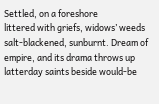Settled, on a foreshore
littered with griefs, widows’ weeds
salt-blackened, sunburnt. Dream of
empire, and its drama throws up
latterday saints beside would-be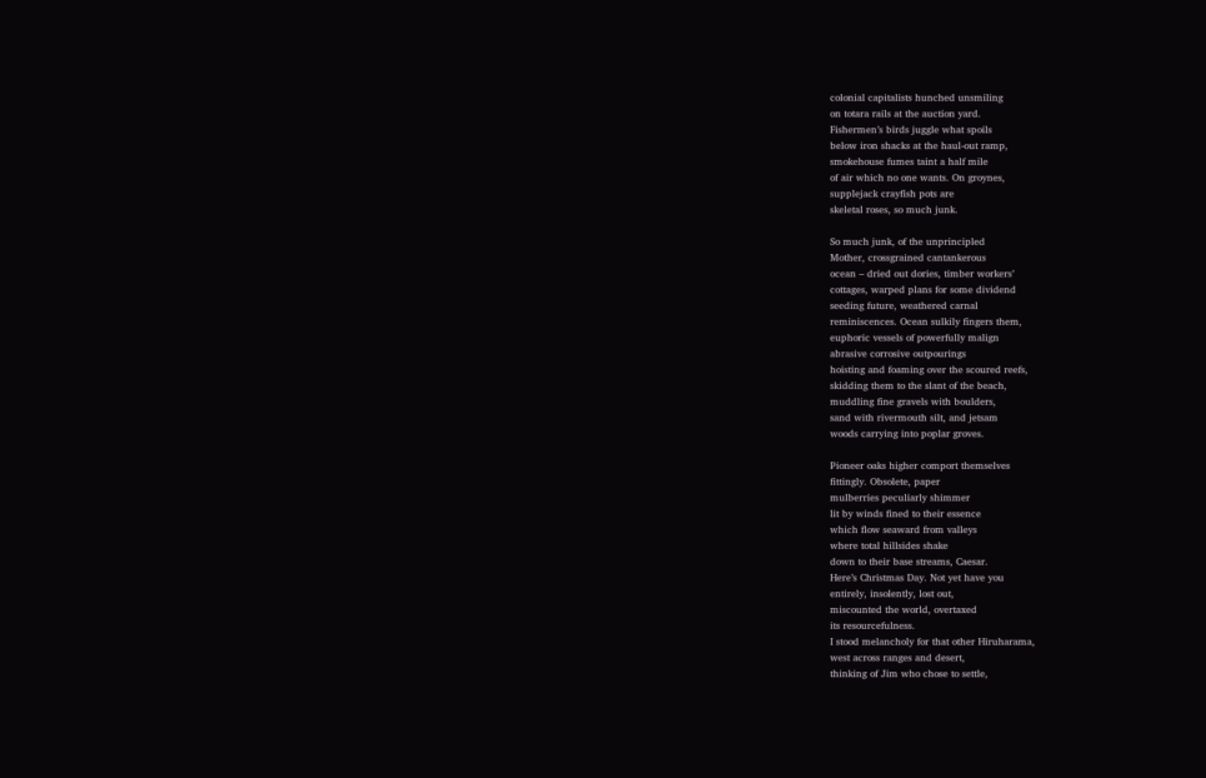colonial capitalists hunched unsmiling
on totara rails at the auction yard.
Fishermen’s birds juggle what spoils
below iron shacks at the haul-out ramp,
smokehouse fumes taint a half mile
of air which no one wants. On groynes,
supplejack crayfish pots are
skeletal roses, so much junk.

So much junk, of the unprincipled
Mother, crossgrained cantankerous
ocean – dried out dories, timber workers’
cottages, warped plans for some dividend
seeding future, weathered carnal
reminiscences. Ocean sulkily fingers them,
euphoric vessels of powerfully malign
abrasive corrosive outpourings
hoisting and foaming over the scoured reefs,
skidding them to the slant of the beach,
muddling fine gravels with boulders,
sand with rivermouth silt, and jetsam
woods carrying into poplar groves.

Pioneer oaks higher comport themselves
fittingly. Obsolete, paper
mulberries peculiarly shimmer
lit by winds fined to their essence
which flow seaward from valleys
where total hillsides shake
down to their base streams, Caesar.
Here’s Christmas Day. Not yet have you
entirely, insolently, lost out,
miscounted the world, overtaxed
its resourcefulness.
I stood melancholy for that other Hiruharama,
west across ranges and desert,
thinking of Jim who chose to settle,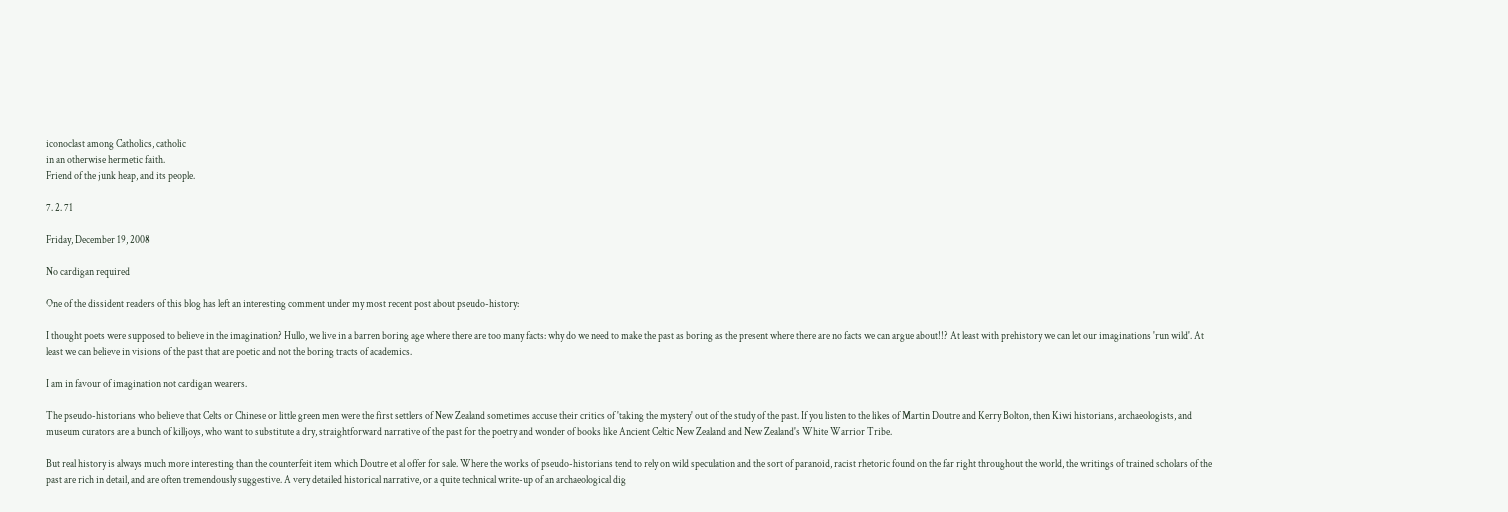iconoclast among Catholics, catholic
in an otherwise hermetic faith.
Friend of the junk heap, and its people.

7. 2. 71

Friday, December 19, 2008

No cardigan required

One of the dissident readers of this blog has left an interesting comment under my most recent post about pseudo-history:

I thought poets were supposed to believe in the imagination? Hullo, we live in a barren boring age where there are too many facts: why do we need to make the past as boring as the present where there are no facts we can argue about!!? At least with prehistory we can let our imaginations 'run wild'. At least we can believe in visions of the past that are poetic and not the boring tracts of academics.

I am in favour of imagination not cardigan wearers.

The pseudo-historians who believe that Celts or Chinese or little green men were the first settlers of New Zealand sometimes accuse their critics of 'taking the mystery' out of the study of the past. If you listen to the likes of Martin Doutre and Kerry Bolton, then Kiwi historians, archaeologists, and museum curators are a bunch of killjoys, who want to substitute a dry, straightforward narrative of the past for the poetry and wonder of books like Ancient Celtic New Zealand and New Zealand's White Warrior Tribe.

But real history is always much more interesting than the counterfeit item which Doutre et al offer for sale. Where the works of pseudo-historians tend to rely on wild speculation and the sort of paranoid, racist rhetoric found on the far right throughout the world, the writings of trained scholars of the past are rich in detail, and are often tremendously suggestive. A very detailed historical narrative, or a quite technical write-up of an archaeological dig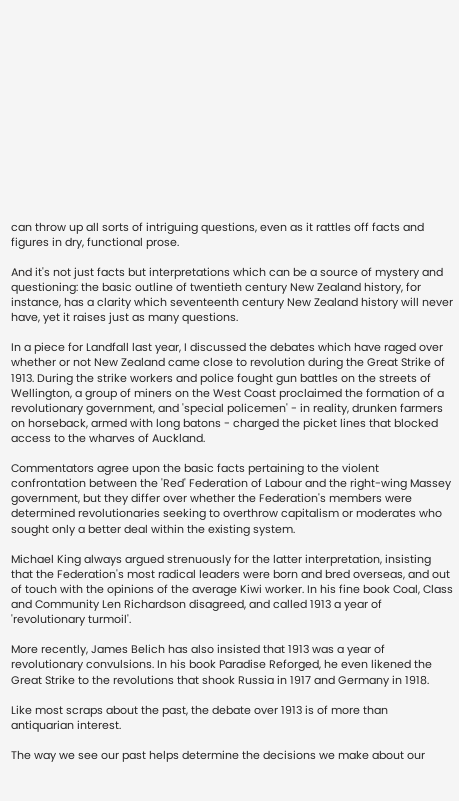can throw up all sorts of intriguing questions, even as it rattles off facts and figures in dry, functional prose.

And it's not just facts but interpretations which can be a source of mystery and questioning: the basic outline of twentieth century New Zealand history, for instance, has a clarity which seventeenth century New Zealand history will never have, yet it raises just as many questions.

In a piece for Landfall last year, I discussed the debates which have raged over whether or not New Zealand came close to revolution during the Great Strike of 1913. During the strike workers and police fought gun battles on the streets of Wellington, a group of miners on the West Coast proclaimed the formation of a revolutionary government, and 'special policemen' - in reality, drunken farmers on horseback, armed with long batons - charged the picket lines that blocked access to the wharves of Auckland.

Commentators agree upon the basic facts pertaining to the violent confrontation between the 'Red' Federation of Labour and the right-wing Massey government, but they differ over whether the Federation's members were determined revolutionaries seeking to overthrow capitalism or moderates who sought only a better deal within the existing system.

Michael King always argued strenuously for the latter interpretation, insisting that the Federation's most radical leaders were born and bred overseas, and out of touch with the opinions of the average Kiwi worker. In his fine book Coal, Class and Community Len Richardson disagreed, and called 1913 a year of 'revolutionary turmoil'.

More recently, James Belich has also insisted that 1913 was a year of revolutionary convulsions. In his book Paradise Reforged, he even likened the Great Strike to the revolutions that shook Russia in 1917 and Germany in 1918.

Like most scraps about the past, the debate over 1913 is of more than antiquarian interest.

The way we see our past helps determine the decisions we make about our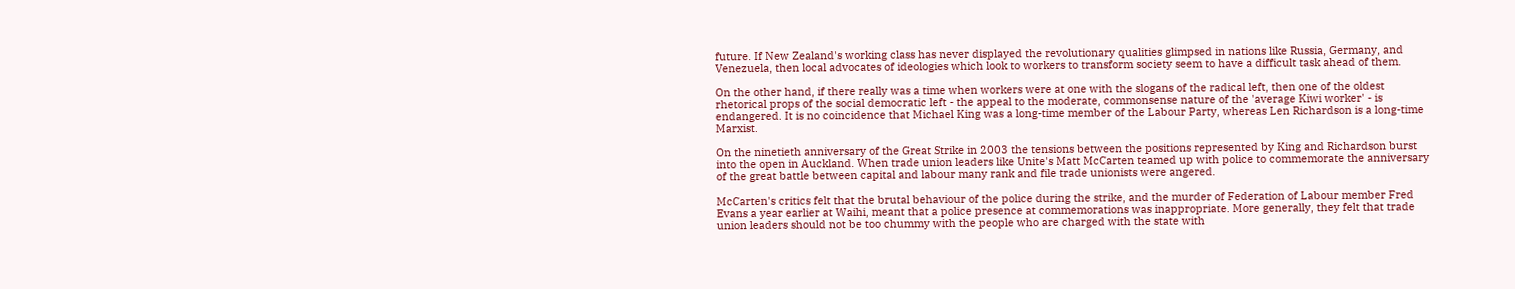future. If New Zealand's working class has never displayed the revolutionary qualities glimpsed in nations like Russia, Germany, and Venezuela, then local advocates of ideologies which look to workers to transform society seem to have a difficult task ahead of them.

On the other hand, if there really was a time when workers were at one with the slogans of the radical left, then one of the oldest rhetorical props of the social democratic left - the appeal to the moderate, commonsense nature of the 'average Kiwi worker' - is endangered. It is no coincidence that Michael King was a long-time member of the Labour Party, whereas Len Richardson is a long-time Marxist.

On the ninetieth anniversary of the Great Strike in 2003 the tensions between the positions represented by King and Richardson burst into the open in Auckland. When trade union leaders like Unite's Matt McCarten teamed up with police to commemorate the anniversary of the great battle between capital and labour many rank and file trade unionists were angered.

McCarten's critics felt that the brutal behaviour of the police during the strike, and the murder of Federation of Labour member Fred Evans a year earlier at Waihi, meant that a police presence at commemorations was inappropriate. More generally, they felt that trade union leaders should not be too chummy with the people who are charged with the state with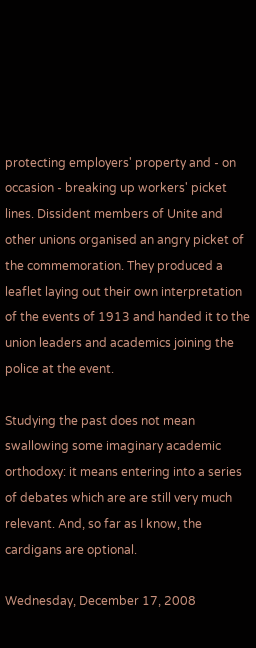protecting employers' property and - on occasion - breaking up workers' picket lines. Dissident members of Unite and other unions organised an angry picket of the commemoration. They produced a leaflet laying out their own interpretation of the events of 1913 and handed it to the union leaders and academics joining the police at the event.

Studying the past does not mean swallowing some imaginary academic orthodoxy: it means entering into a series of debates which are are still very much relevant. And, so far as I know, the cardigans are optional.

Wednesday, December 17, 2008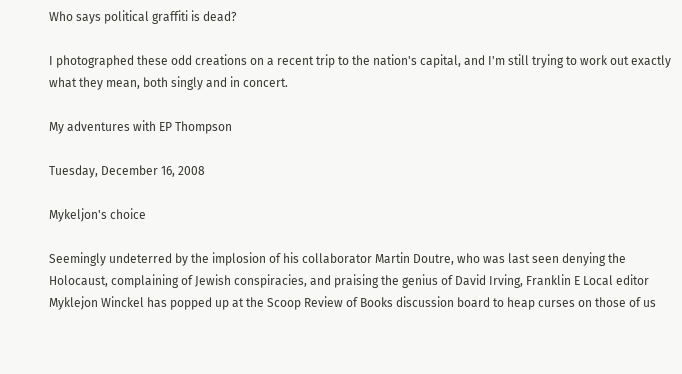Who says political graffiti is dead?

I photographed these odd creations on a recent trip to the nation's capital, and I'm still trying to work out exactly what they mean, both singly and in concert.

My adventures with EP Thompson

Tuesday, December 16, 2008

Mykeljon's choice

Seemingly undeterred by the implosion of his collaborator Martin Doutre, who was last seen denying the Holocaust, complaining of Jewish conspiracies, and praising the genius of David Irving, Franklin E Local editor Myklejon Winckel has popped up at the Scoop Review of Books discussion board to heap curses on those of us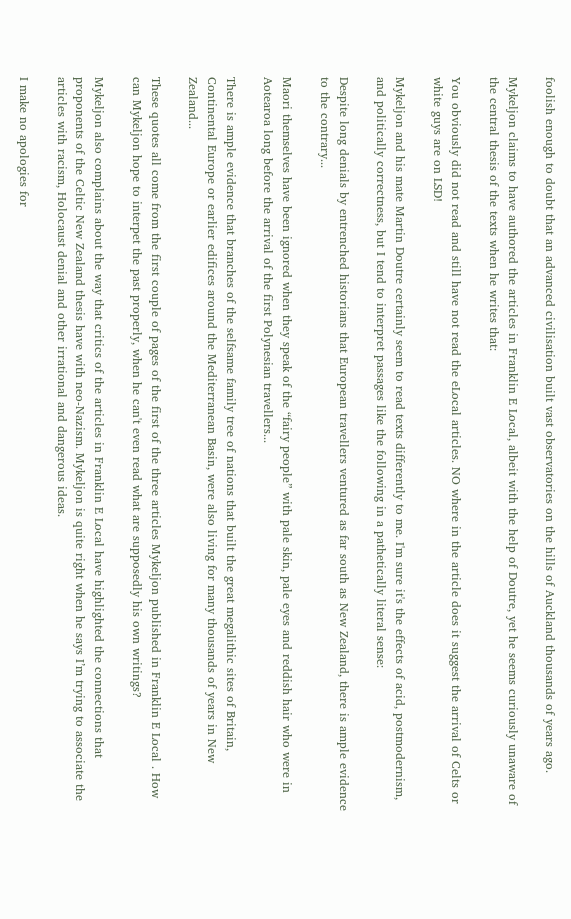foolish enough to doubt that an advanced civilisation built vast observatories on the hills of Auckland thousands of years ago.

Mykeljon claims to have authored the articles in Franklin E Local, albeit with the help of Doutre, yet he seems curiously unaware of the central thesis of the texts when he writes that:

You obviously did not read and still have not read the eLocal articles. NO where in the article does it suggest the arrival of Celts or white guys are on LSD!

Mykeljon and his mate Martin Doutre certainly seem to read texts differently to me. I'm sure it's the effects of acid, postmodernism, and politically correctness, but I tend to interpret passages like the following in a pathetically literal sense:

Despite long denials by entrenched historians that European travellers ventured as far south as New Zealand, there is ample evidence to the contrary...

Maori themselves have been ignored when they speak of the “fairy people” with pale skin, pale eyes and reddish hair who were in Aotearoa long before the arrival of the first Polynesian travellers...

There is ample evidence that branches of the selfsame family tree of nations that built the great megalithic sites of Britain, Continental Europe or earlier edifices around the Mediterranean Basin, were also living for many thousands of years in New Zealand...

These quotes all come from the first couple of pages of the first of the three articles Mykeljon published in Franklin E Local . How can Mykeljon hope to interpet the past properly, when he can't even read what are supposedly his own writings?

Mykeljon also complains about the way that critics of the articles in Franklin E Local have highlighted the connections that proponents of the Celtic New Zealand thesis have with neo-Nazism. Mykeljon is quite right when he says I’m trying to associate the articles with racism, Holocaust denial and other irrational and dangerous ideas.

I make no apologies for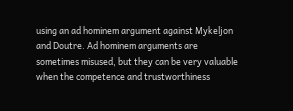using an ad hominem argument against Mykeljon and Doutre. Ad hominem arguments are sometimes misused, but they can be very valuable when the competence and trustworthiness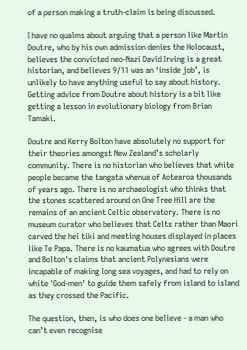of a person making a truth-claim is being discussed.

I have no qualms about arguing that a person like Martin Doutre, who by his own admission denies the Holocaust, believes the convicted neo-Nazi David Irving is a great historian, and believes 9/11 was an ‘inside job’, is unlikely to have anything useful to say about history. Getting advice from Doutre about history is a bit like getting a lesson in evolutionary biology from Brian Tamaki.

Doutre and Kerry Bolton have absolutely no support for their theories amongst New Zealand’s scholarly community. There is no historian who believes that white people became the tangata whenua of Aotearoa thousands of years ago. There is no archaeologist who thinks that the stones scattered around on One Tree Hill are the remains of an ancient Celtic observatory. There is no museum curator who believes that Celts rather than Maori carved the hei tiki and meeting houses displayed in places like Te Papa. There is no kaumatua who agrees with Doutre and Bolton's claims that ancient Polynesians were incapable of making long sea voyages, and had to rely on white 'God-men' to guide them safely from island to island as they crossed the Pacific.

The question, then, is who does one believe - a man who can’t even recognise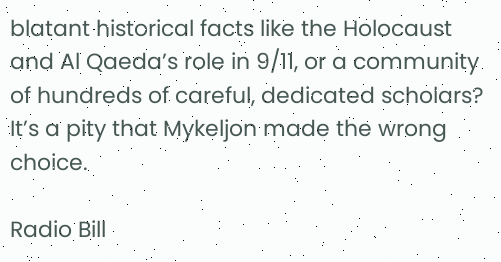blatant historical facts like the Holocaust and Al Qaeda’s role in 9/11, or a community of hundreds of careful, dedicated scholars? It’s a pity that Mykeljon made the wrong choice.

Radio Bill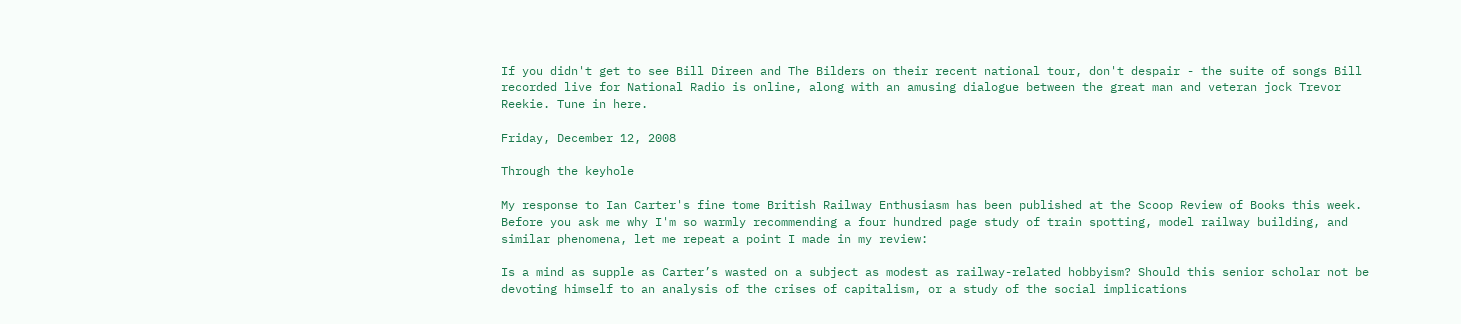If you didn't get to see Bill Direen and The Bilders on their recent national tour, don't despair - the suite of songs Bill recorded live for National Radio is online, along with an amusing dialogue between the great man and veteran jock Trevor Reekie. Tune in here.

Friday, December 12, 2008

Through the keyhole

My response to Ian Carter's fine tome British Railway Enthusiasm has been published at the Scoop Review of Books this week. Before you ask me why I'm so warmly recommending a four hundred page study of train spotting, model railway building, and similar phenomena, let me repeat a point I made in my review:

Is a mind as supple as Carter’s wasted on a subject as modest as railway-related hobbyism? Should this senior scholar not be devoting himself to an analysis of the crises of capitalism, or a study of the social implications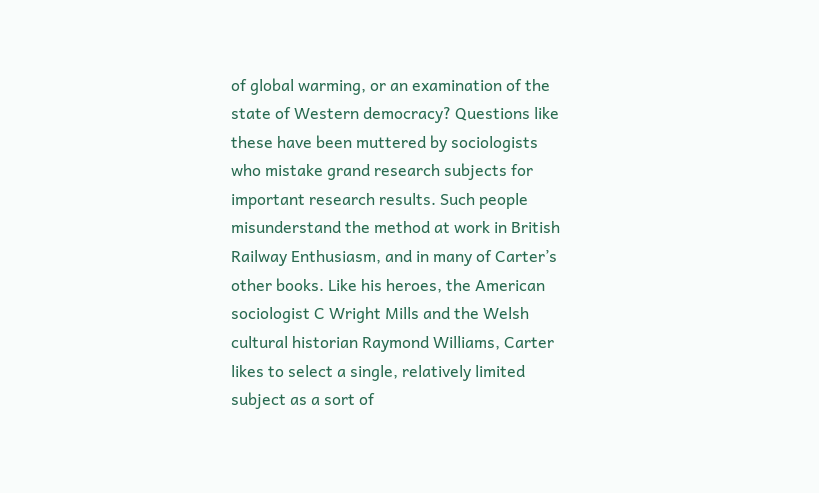of global warming, or an examination of the state of Western democracy? Questions like these have been muttered by sociologists who mistake grand research subjects for important research results. Such people misunderstand the method at work in British Railway Enthusiasm, and in many of Carter’s other books. Like his heroes, the American sociologist C Wright Mills and the Welsh cultural historian Raymond Williams, Carter likes to select a single, relatively limited subject as a sort of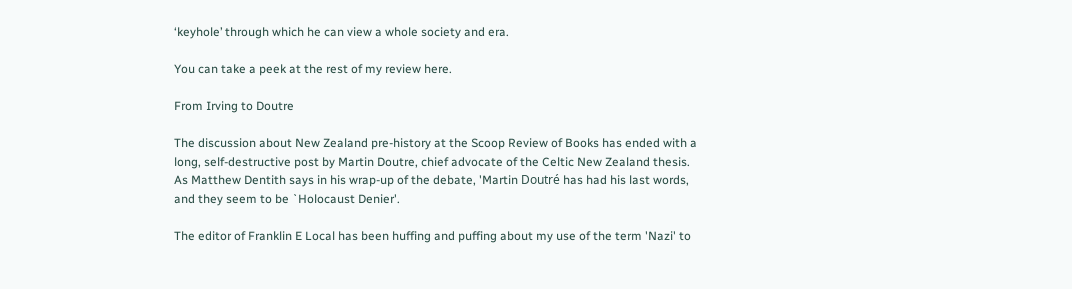‘keyhole’ through which he can view a whole society and era.

You can take a peek at the rest of my review here.

From Irving to Doutre

The discussion about New Zealand pre-history at the Scoop Review of Books has ended with a long, self-destructive post by Martin Doutre, chief advocate of the Celtic New Zealand thesis. As Matthew Dentith says in his wrap-up of the debate, 'Martin Doutré has had his last words, and they seem to be `Holocaust Denier'.

The editor of Franklin E Local has been huffing and puffing about my use of the term 'Nazi' to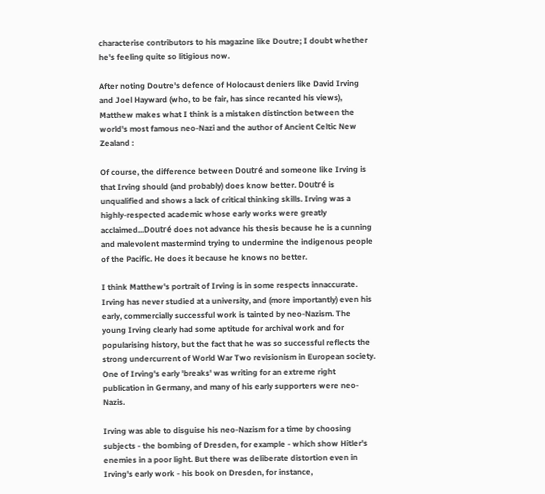characterise contributors to his magazine like Doutre; I doubt whether he's feeling quite so litigious now.

After noting Doutre's defence of Holocaust deniers like David Irving and Joel Hayward (who, to be fair, has since recanted his views), Matthew makes what I think is a mistaken distinction between the world's most famous neo-Nazi and the author of Ancient Celtic New Zealand :

Of course, the difference between Doutré and someone like Irving is that Irving should (and probably) does know better. Doutré is unqualified and shows a lack of critical thinking skills. Irving was a highly-respected academic whose early works were greatly acclaimed...Doutré does not advance his thesis because he is a cunning and malevolent mastermind trying to undermine the indigenous people of the Pacific. He does it because he knows no better.

I think Matthew's portrait of Irving is in some respects innaccurate. Irving has never studied at a university, and (more importantly) even his early, commercially successful work is tainted by neo-Nazism. The young Irving clearly had some aptitude for archival work and for popularising history, but the fact that he was so successful reflects the strong undercurrent of World War Two revisionism in European society. One of Irving's early 'breaks' was writing for an extreme right publication in Germany, and many of his early supporters were neo-Nazis.

Irving was able to disguise his neo-Nazism for a time by choosing subjects - the bombing of Dresden, for example - which show Hitler's enemies in a poor light. But there was deliberate distortion even in Irving's early work - his book on Dresden, for instance,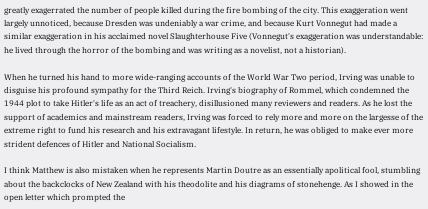greatly exagerrated the number of people killed during the fire bombing of the city. This exaggeration went largely unnoticed, because Dresden was undeniably a war crime, and because Kurt Vonnegut had made a similar exaggeration in his acclaimed novel Slaughterhouse Five (Vonnegut's exaggeration was understandable: he lived through the horror of the bombing and was writing as a novelist, not a historian).

When he turned his hand to more wide-ranging accounts of the World War Two period, Irving was unable to disguise his profound sympathy for the Third Reich. Irving's biography of Rommel, which condemned the 1944 plot to take Hitler's life as an act of treachery, disillusioned many reviewers and readers. As he lost the support of academics and mainstream readers, Irving was forced to rely more and more on the largesse of the extreme right to fund his research and his extravagant lifestyle. In return, he was obliged to make ever more strident defences of Hitler and National Socialism.

I think Matthew is also mistaken when he represents Martin Doutre as an essentially apolitical fool, stumbling about the backclocks of New Zealand with his theodolite and his diagrams of stonehenge. As I showed in the open letter which prompted the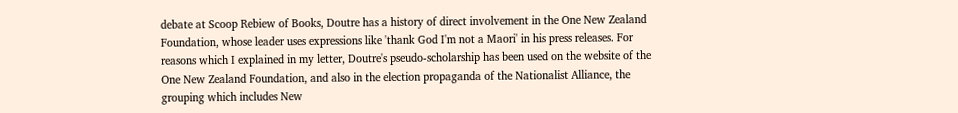debate at Scoop Rebiew of Books, Doutre has a history of direct involvement in the One New Zealand Foundation, whose leader uses expressions like 'thank God I'm not a Maori' in his press releases. For reasons which I explained in my letter, Doutre's pseudo-scholarship has been used on the website of the One New Zealand Foundation, and also in the election propaganda of the Nationalist Alliance, the grouping which includes New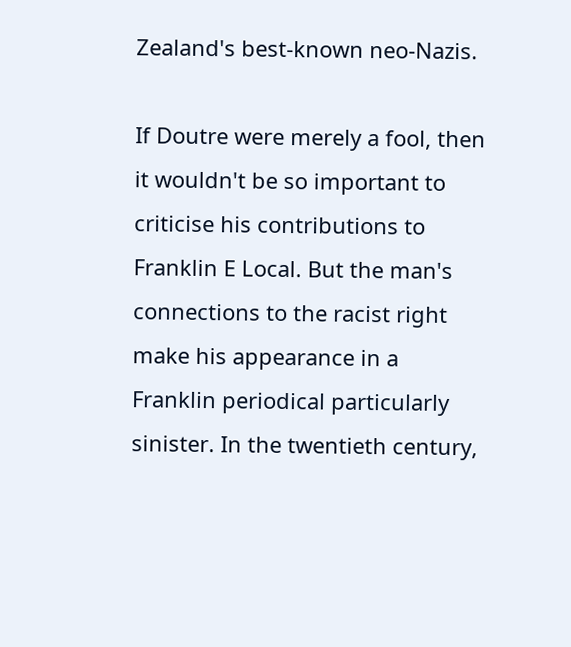Zealand's best-known neo-Nazis.

If Doutre were merely a fool, then it wouldn't be so important to criticise his contributions to Franklin E Local. But the man's connections to the racist right make his appearance in a Franklin periodical particularly sinister. In the twentieth century,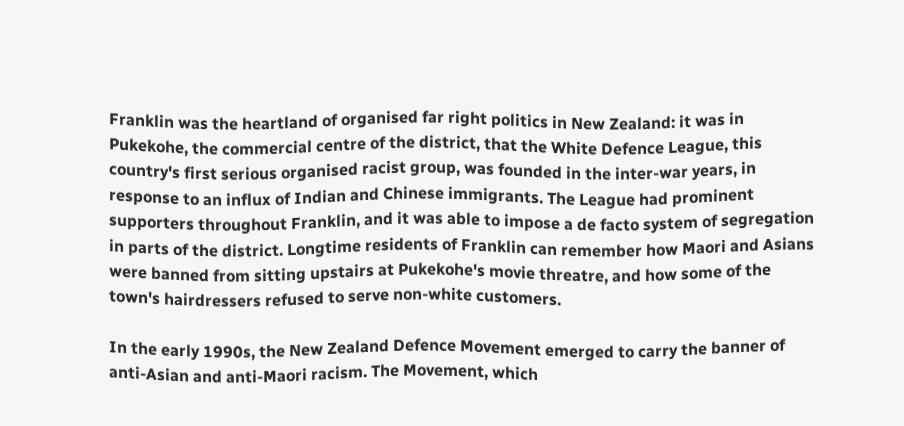Franklin was the heartland of organised far right politics in New Zealand: it was in Pukekohe, the commercial centre of the district, that the White Defence League, this country's first serious organised racist group, was founded in the inter-war years, in response to an influx of Indian and Chinese immigrants. The League had prominent supporters throughout Franklin, and it was able to impose a de facto system of segregation in parts of the district. Longtime residents of Franklin can remember how Maori and Asians were banned from sitting upstairs at Pukekohe's movie threatre, and how some of the town's hairdressers refused to serve non-white customers.

In the early 1990s, the New Zealand Defence Movement emerged to carry the banner of anti-Asian and anti-Maori racism. The Movement, which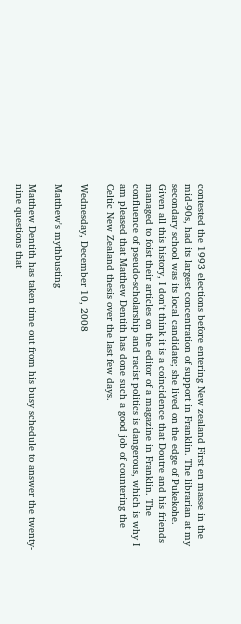contested the 1993 elections before entering New zealand First en masse in the mid-90s, had its largest concentration of support in Franklin. The librarian at my secondary school was its local candidate; she lived on the edge of Pukekohe. Given all this history, I don't think it is a coincidence that Doutre and his friends managed to foist their articles on the editor of a magazine in Franklin. The confluence of pseudo-scholarship and racist politics is dangerous, which is why I am pleased that Matthew Dentith has done such a good job of countering the Celtic New Zealand thesis over the last few days.

Wednesday, December 10, 2008

Matthew's mythbusting

Matthew Dentith has taken time out from his busy schedule to answer the twenty-nine questions that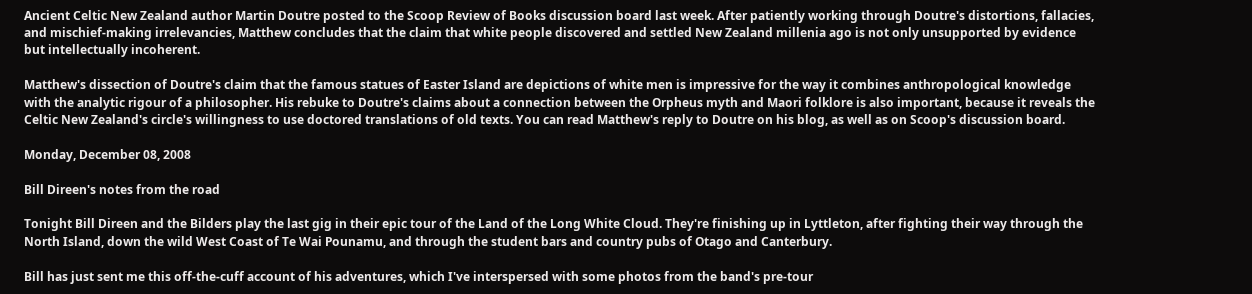Ancient Celtic New Zealand author Martin Doutre posted to the Scoop Review of Books discussion board last week. After patiently working through Doutre's distortions, fallacies, and mischief-making irrelevancies, Matthew concludes that the claim that white people discovered and settled New Zealand millenia ago is not only unsupported by evidence but intellectually incoherent.

Matthew's dissection of Doutre's claim that the famous statues of Easter Island are depictions of white men is impressive for the way it combines anthropological knowledge with the analytic rigour of a philosopher. His rebuke to Doutre's claims about a connection between the Orpheus myth and Maori folklore is also important, because it reveals the Celtic New Zealand's circle's willingness to use doctored translations of old texts. You can read Matthew's reply to Doutre on his blog, as well as on Scoop's discussion board.

Monday, December 08, 2008

Bill Direen's notes from the road

Tonight Bill Direen and the Bilders play the last gig in their epic tour of the Land of the Long White Cloud. They're finishing up in Lyttleton, after fighting their way through the North Island, down the wild West Coast of Te Wai Pounamu, and through the student bars and country pubs of Otago and Canterbury.

Bill has just sent me this off-the-cuff account of his adventures, which I've interspersed with some photos from the band's pre-tour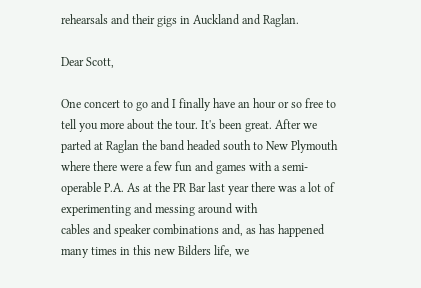rehearsals and their gigs in Auckland and Raglan.

Dear Scott,

One concert to go and I finally have an hour or so free to tell you more about the tour. It's been great. After we parted at Raglan the band headed south to New Plymouth where there were a few fun and games with a semi-operable P.A. As at the PR Bar last year there was a lot of experimenting and messing around with
cables and speaker combinations and, as has happened many times in this new Bilders life, we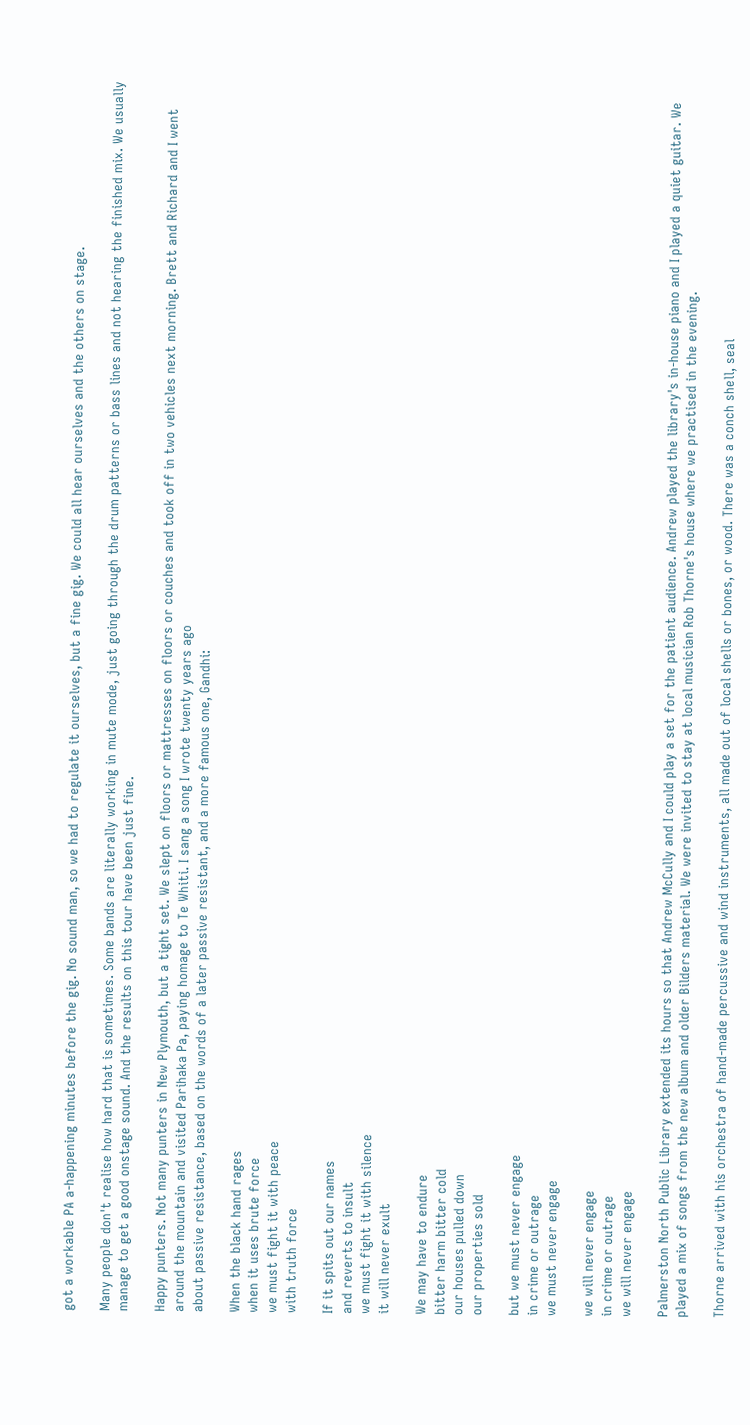got a workable PA a-happening minutes before the gig. No sound man, so we had to regulate it ourselves, but a fine gig. We could all hear ourselves and the others on stage.

Many people don't realise how hard that is sometimes. Some bands are literally working in mute mode, just going through the drum patterns or bass lines and not hearing the finished mix. We usually manage to get a good onstage sound. And the results on this tour have been just fine.

Happy punters. Not many punters in New Plymouth, but a tight set. We slept on floors or mattresses on floors or couches and took off in two vehicles next morning. Brett and Richard and I went around the mountain and visited Parihaka Pa, paying homage to Te Whiti. I sang a song I wrote twenty years ago
about passive resistance, based on the words of a later passive resistant, and a more famous one, Gandhi:

When the black hand rages
when it uses brute force
we must fight it with peace
with truth force

If it spits out our names
and reverts to insult
we must fight it with silence
it will never exult

We may have to endure
bitter harm bitter cold
our houses pulled down
our properties sold

but we must never engage
in crime or outrage
we must never engage

we will never engage
in crime or outrage
we will never engage

Palmerston North Public Library extended its hours so that Andrew McCully and I could play a set for the patient audience. Andrew played the library's in-house piano and I played a quiet guitar. We played a mix of songs from the new album and older Bilders material. We were invited to stay at local musician Rob Thorne's house where we practised in the evening.

Thorne arrived with his orchestra of hand-made percussive and wind instruments, all made out of local shells or bones, or wood. There was a conch shell, seal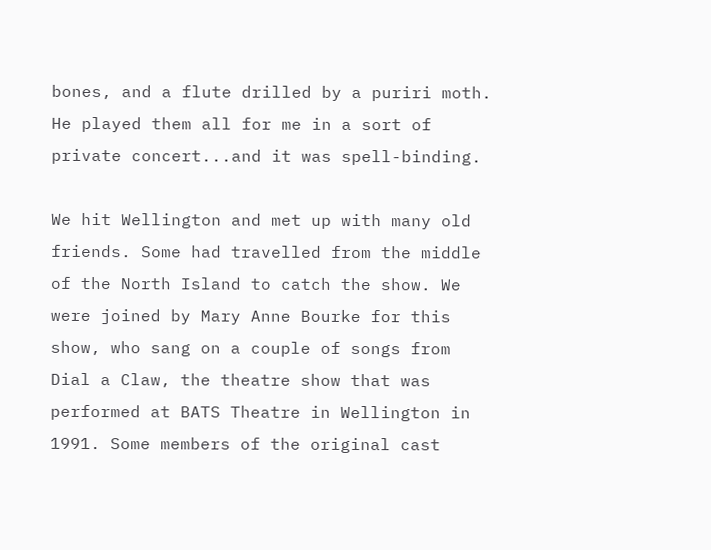bones, and a flute drilled by a puriri moth. He played them all for me in a sort of private concert...and it was spell-binding.

We hit Wellington and met up with many old friends. Some had travelled from the middle of the North Island to catch the show. We were joined by Mary Anne Bourke for this show, who sang on a couple of songs from Dial a Claw, the theatre show that was performed at BATS Theatre in Wellington in 1991. Some members of the original cast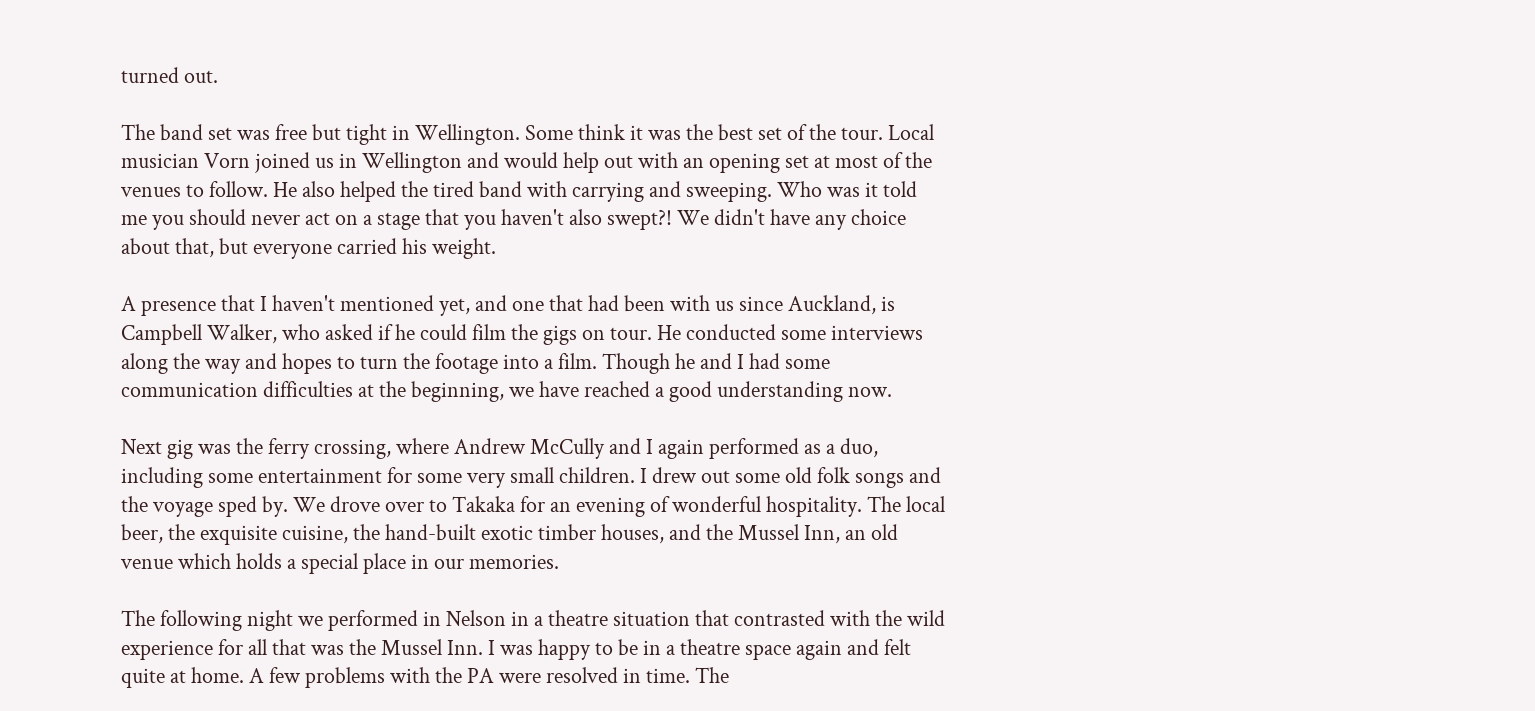turned out.

The band set was free but tight in Wellington. Some think it was the best set of the tour. Local musician Vorn joined us in Wellington and would help out with an opening set at most of the venues to follow. He also helped the tired band with carrying and sweeping. Who was it told me you should never act on a stage that you haven't also swept?! We didn't have any choice about that, but everyone carried his weight.

A presence that I haven't mentioned yet, and one that had been with us since Auckland, is Campbell Walker, who asked if he could film the gigs on tour. He conducted some interviews along the way and hopes to turn the footage into a film. Though he and I had some communication difficulties at the beginning, we have reached a good understanding now.

Next gig was the ferry crossing, where Andrew McCully and I again performed as a duo, including some entertainment for some very small children. I drew out some old folk songs and the voyage sped by. We drove over to Takaka for an evening of wonderful hospitality. The local beer, the exquisite cuisine, the hand-built exotic timber houses, and the Mussel Inn, an old venue which holds a special place in our memories.

The following night we performed in Nelson in a theatre situation that contrasted with the wild experience for all that was the Mussel Inn. I was happy to be in a theatre space again and felt quite at home. A few problems with the PA were resolved in time. The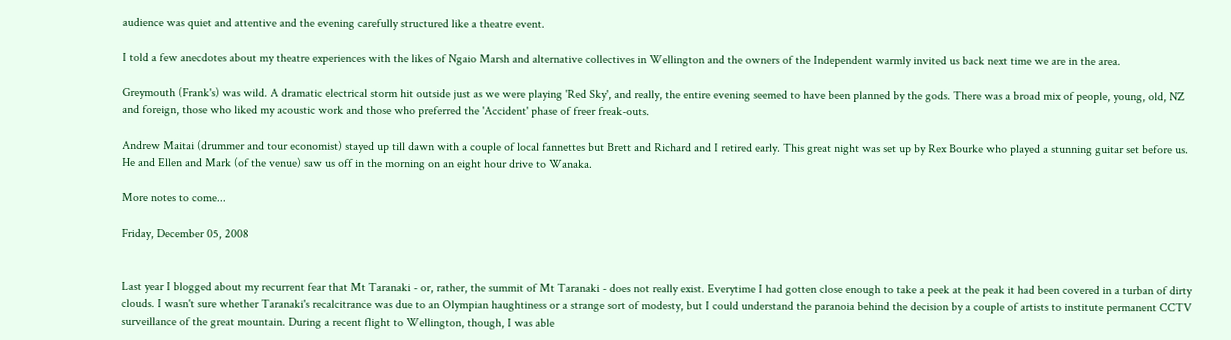audience was quiet and attentive and the evening carefully structured like a theatre event.

I told a few anecdotes about my theatre experiences with the likes of Ngaio Marsh and alternative collectives in Wellington and the owners of the Independent warmly invited us back next time we are in the area.

Greymouth (Frank's) was wild. A dramatic electrical storm hit outside just as we were playing 'Red Sky', and really, the entire evening seemed to have been planned by the gods. There was a broad mix of people, young, old, NZ and foreign, those who liked my acoustic work and those who preferred the 'Accident' phase of freer freak-outs.

Andrew Maitai (drummer and tour economist) stayed up till dawn with a couple of local fannettes but Brett and Richard and I retired early. This great night was set up by Rex Bourke who played a stunning guitar set before us. He and Ellen and Mark (of the venue) saw us off in the morning on an eight hour drive to Wanaka.

More notes to come...

Friday, December 05, 2008


Last year I blogged about my recurrent fear that Mt Taranaki - or, rather, the summit of Mt Taranaki - does not really exist. Everytime I had gotten close enough to take a peek at the peak it had been covered in a turban of dirty clouds. I wasn't sure whether Taranaki's recalcitrance was due to an Olympian haughtiness or a strange sort of modesty, but I could understand the paranoia behind the decision by a couple of artists to institute permanent CCTV surveillance of the great mountain. During a recent flight to Wellington, though, I was able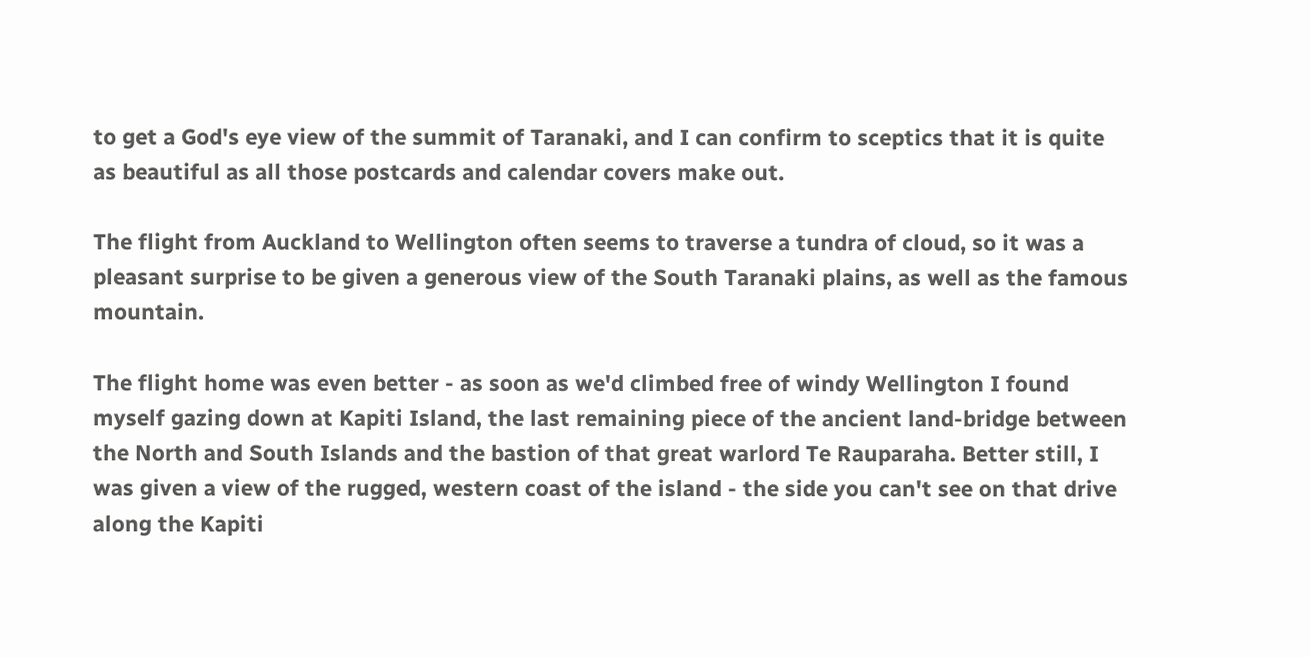to get a God's eye view of the summit of Taranaki, and I can confirm to sceptics that it is quite as beautiful as all those postcards and calendar covers make out.

The flight from Auckland to Wellington often seems to traverse a tundra of cloud, so it was a pleasant surprise to be given a generous view of the South Taranaki plains, as well as the famous mountain.

The flight home was even better - as soon as we'd climbed free of windy Wellington I found myself gazing down at Kapiti Island, the last remaining piece of the ancient land-bridge between the North and South Islands and the bastion of that great warlord Te Rauparaha. Better still, I was given a view of the rugged, western coast of the island - the side you can't see on that drive along the Kapiti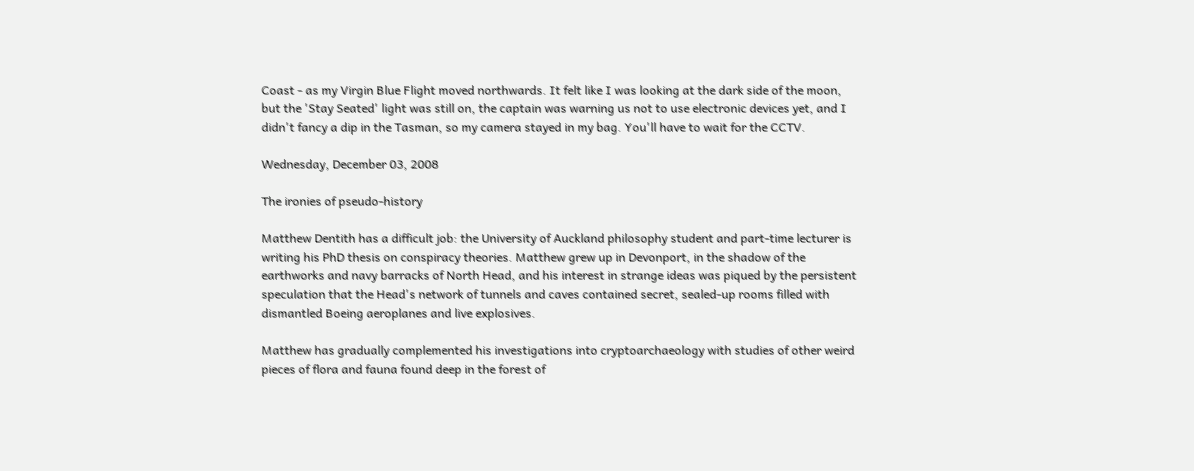Coast - as my Virgin Blue Flight moved northwards. It felt like I was looking at the dark side of the moon, but the 'Stay Seated' light was still on, the captain was warning us not to use electronic devices yet, and I didn't fancy a dip in the Tasman, so my camera stayed in my bag. You'll have to wait for the CCTV.

Wednesday, December 03, 2008

The ironies of pseudo-history

Matthew Dentith has a difficult job: the University of Auckland philosophy student and part-time lecturer is writing his PhD thesis on conspiracy theories. Matthew grew up in Devonport, in the shadow of the earthworks and navy barracks of North Head, and his interest in strange ideas was piqued by the persistent speculation that the Head's network of tunnels and caves contained secret, sealed-up rooms filled with dismantled Boeing aeroplanes and live explosives.

Matthew has gradually complemented his investigations into cryptoarchaeology with studies of other weird pieces of flora and fauna found deep in the forest of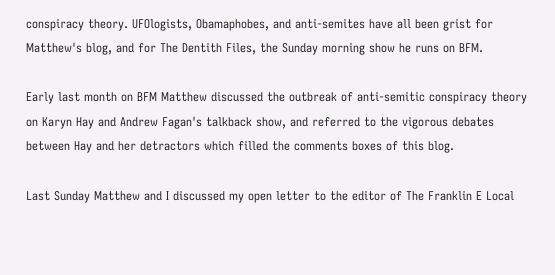conspiracy theory. UFOlogists, Obamaphobes, and anti-semites have all been grist for Matthew's blog, and for The Dentith Files, the Sunday morning show he runs on BFM.

Early last month on BFM Matthew discussed the outbreak of anti-semitic conspiracy theory on Karyn Hay and Andrew Fagan's talkback show, and referred to the vigorous debates between Hay and her detractors which filled the comments boxes of this blog.

Last Sunday Matthew and I discussed my open letter to the editor of The Franklin E Local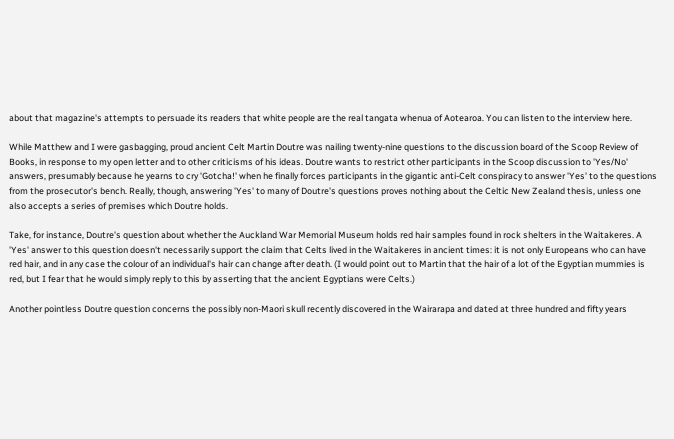about that magazine's attempts to persuade its readers that white people are the real tangata whenua of Aotearoa. You can listen to the interview here.

While Matthew and I were gasbagging, proud ancient Celt Martin Doutre was nailing twenty-nine questions to the discussion board of the Scoop Review of Books, in response to my open letter and to other criticisms of his ideas. Doutre wants to restrict other participants in the Scoop discussion to 'Yes/No' answers, presumably because he yearns to cry 'Gotcha!' when he finally forces participants in the gigantic anti-Celt conspiracy to answer 'Yes' to the questions from the prosecutor's bench. Really, though, answering 'Yes' to many of Doutre's questions proves nothing about the Celtic New Zealand thesis, unless one also accepts a series of premises which Doutre holds.

Take, for instance, Doutre's question about whether the Auckland War Memorial Museum holds red hair samples found in rock shelters in the Waitakeres. A 'Yes' answer to this question doesn't necessarily support the claim that Celts lived in the Waitakeres in ancient times: it is not only Europeans who can have red hair, and in any case the colour of an individual's hair can change after death. (I would point out to Martin that the hair of a lot of the Egyptian mummies is red, but I fear that he would simply reply to this by asserting that the ancient Egyptians were Celts.)

Another pointless Doutre question concerns the possibly non-Maori skull recently discovered in the Wairarapa and dated at three hundred and fifty years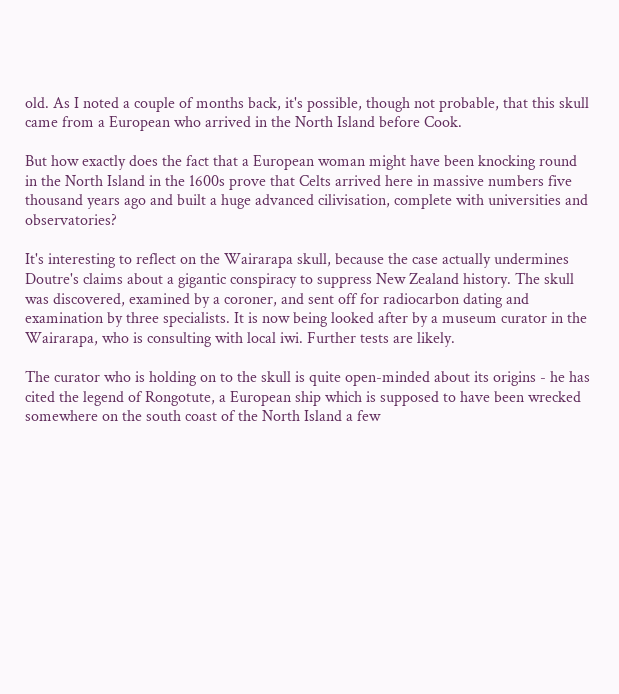old. As I noted a couple of months back, it's possible, though not probable, that this skull came from a European who arrived in the North Island before Cook.

But how exactly does the fact that a European woman might have been knocking round in the North Island in the 1600s prove that Celts arrived here in massive numbers five thousand years ago and built a huge advanced cilivisation, complete with universities and observatories?

It's interesting to reflect on the Wairarapa skull, because the case actually undermines Doutre's claims about a gigantic conspiracy to suppress New Zealand history. The skull was discovered, examined by a coroner, and sent off for radiocarbon dating and examination by three specialists. It is now being looked after by a museum curator in the Wairarapa, who is consulting with local iwi. Further tests are likely.

The curator who is holding on to the skull is quite open-minded about its origins - he has cited the legend of Rongotute, a European ship which is supposed to have been wrecked somewhere on the south coast of the North Island a few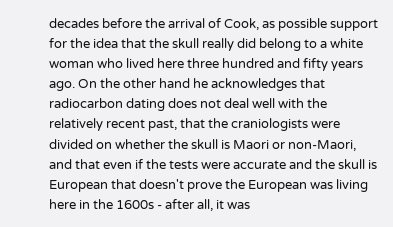decades before the arrival of Cook, as possible support for the idea that the skull really did belong to a white woman who lived here three hundred and fifty years ago. On the other hand he acknowledges that radiocarbon dating does not deal well with the relatively recent past, that the craniologists were divided on whether the skull is Maori or non-Maori, and that even if the tests were accurate and the skull is European that doesn't prove the European was living here in the 1600s - after all, it was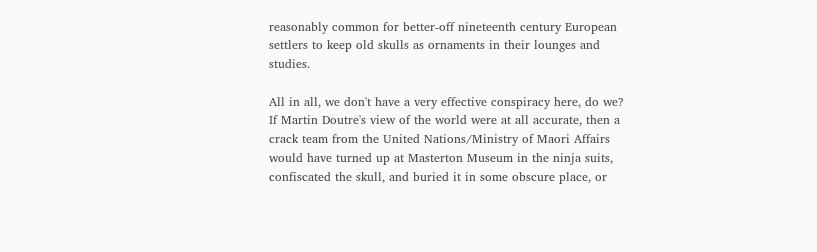reasonably common for better-off nineteenth century European settlers to keep old skulls as ornaments in their lounges and studies.

All in all, we don't have a very effective conspiracy here, do we? If Martin Doutre's view of the world were at all accurate, then a crack team from the United Nations/Ministry of Maori Affairs would have turned up at Masterton Museum in the ninja suits, confiscated the skull, and buried it in some obscure place, or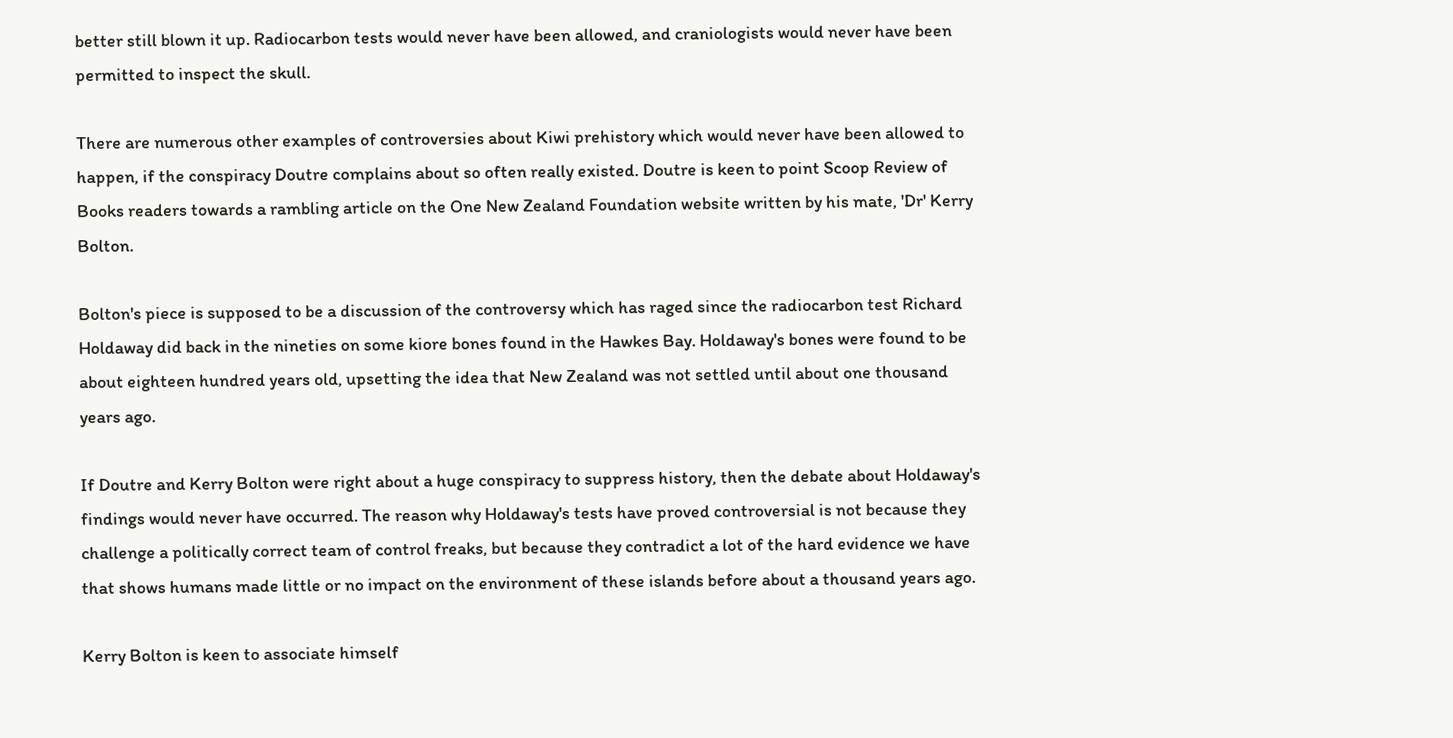better still blown it up. Radiocarbon tests would never have been allowed, and craniologists would never have been permitted to inspect the skull.

There are numerous other examples of controversies about Kiwi prehistory which would never have been allowed to happen, if the conspiracy Doutre complains about so often really existed. Doutre is keen to point Scoop Review of Books readers towards a rambling article on the One New Zealand Foundation website written by his mate, 'Dr' Kerry Bolton.

Bolton's piece is supposed to be a discussion of the controversy which has raged since the radiocarbon test Richard Holdaway did back in the nineties on some kiore bones found in the Hawkes Bay. Holdaway's bones were found to be about eighteen hundred years old, upsetting the idea that New Zealand was not settled until about one thousand years ago.

If Doutre and Kerry Bolton were right about a huge conspiracy to suppress history, then the debate about Holdaway's findings would never have occurred. The reason why Holdaway's tests have proved controversial is not because they challenge a politically correct team of control freaks, but because they contradict a lot of the hard evidence we have that shows humans made little or no impact on the environment of these islands before about a thousand years ago.

Kerry Bolton is keen to associate himself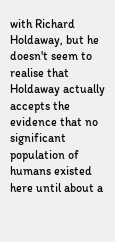with Richard Holdaway, but he doesn't seem to realise that Holdaway actually accepts the evidence that no significant population of humans existed here until about a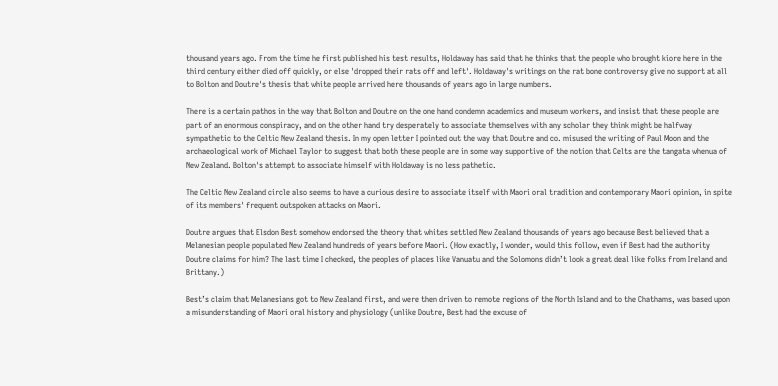thousand years ago. From the time he first published his test results, Holdaway has said that he thinks that the people who brought kiore here in the third century either died off quickly, or else 'dropped their rats off and left'. Holdaway's writings on the rat bone controversy give no support at all to Bolton and Doutre's thesis that white people arrived here thousands of years ago in large numbers.

There is a certain pathos in the way that Bolton and Doutre on the one hand condemn academics and museum workers, and insist that these people are part of an enormous conspiracy, and on the other hand try desperately to associate themselves with any scholar they think might be halfway sympathetic to the Celtic New Zealand thesis. In my open letter I pointed out the way that Doutre and co. misused the writing of Paul Moon and the archaeological work of Michael Taylor to suggest that both these people are in some way supportive of the notion that Celts are the tangata whenua of New Zealand. Bolton's attempt to associate himself with Holdaway is no less pathetic.

The Celtic New Zealand circle also seems to have a curious desire to associate itself with Maori oral tradition and contemporary Maori opinion, in spite of its members' frequent outspoken attacks on Maori.

Doutre argues that Elsdon Best somehow endorsed the theory that whites settled New Zealand thousands of years ago because Best believed that a Melanesian people populated New Zealand hundreds of years before Maori. (How exactly, I wonder, would this follow, even if Best had the authority Doutre claims for him? The last time I checked, the peoples of places like Vanuatu and the Solomons didn’t look a great deal like folks from Ireland and Brittany.)

Best’s claim that Melanesians got to New Zealand first, and were then driven to remote regions of the North Island and to the Chathams, was based upon a misunderstanding of Maori oral history and physiology (unlike Doutre, Best had the excuse of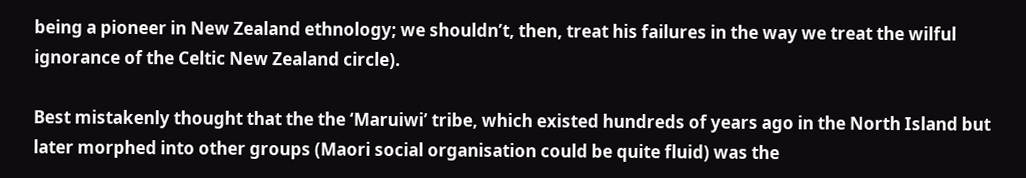being a pioneer in New Zealand ethnology; we shouldn’t, then, treat his failures in the way we treat the wilful ignorance of the Celtic New Zealand circle).

Best mistakenly thought that the the ‘Maruiwi’ tribe, which existed hundreds of years ago in the North Island but later morphed into other groups (Maori social organisation could be quite fluid) was the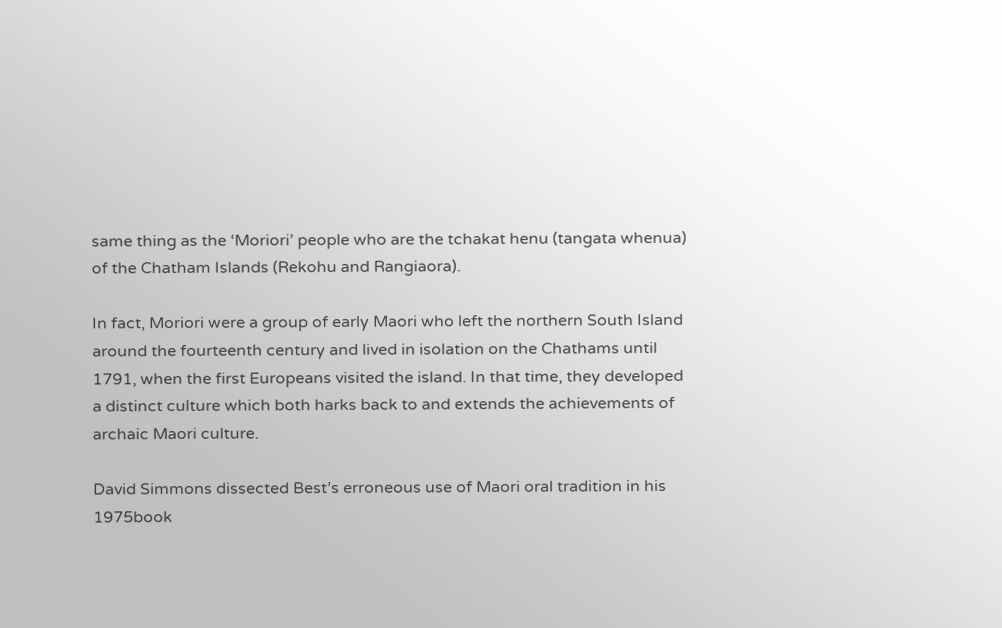same thing as the ‘Moriori’ people who are the tchakat henu (tangata whenua) of the Chatham Islands (Rekohu and Rangiaora).

In fact, Moriori were a group of early Maori who left the northern South Island around the fourteenth century and lived in isolation on the Chathams until 1791, when the first Europeans visited the island. In that time, they developed a distinct culture which both harks back to and extends the achievements of archaic Maori culture.

David Simmons dissected Best’s erroneous use of Maori oral tradition in his 1975book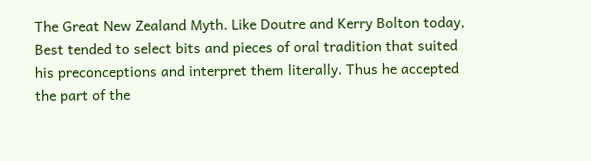The Great New Zealand Myth. Like Doutre and Kerry Bolton today, Best tended to select bits and pieces of oral tradition that suited his preconceptions and interpret them literally. Thus he accepted the part of the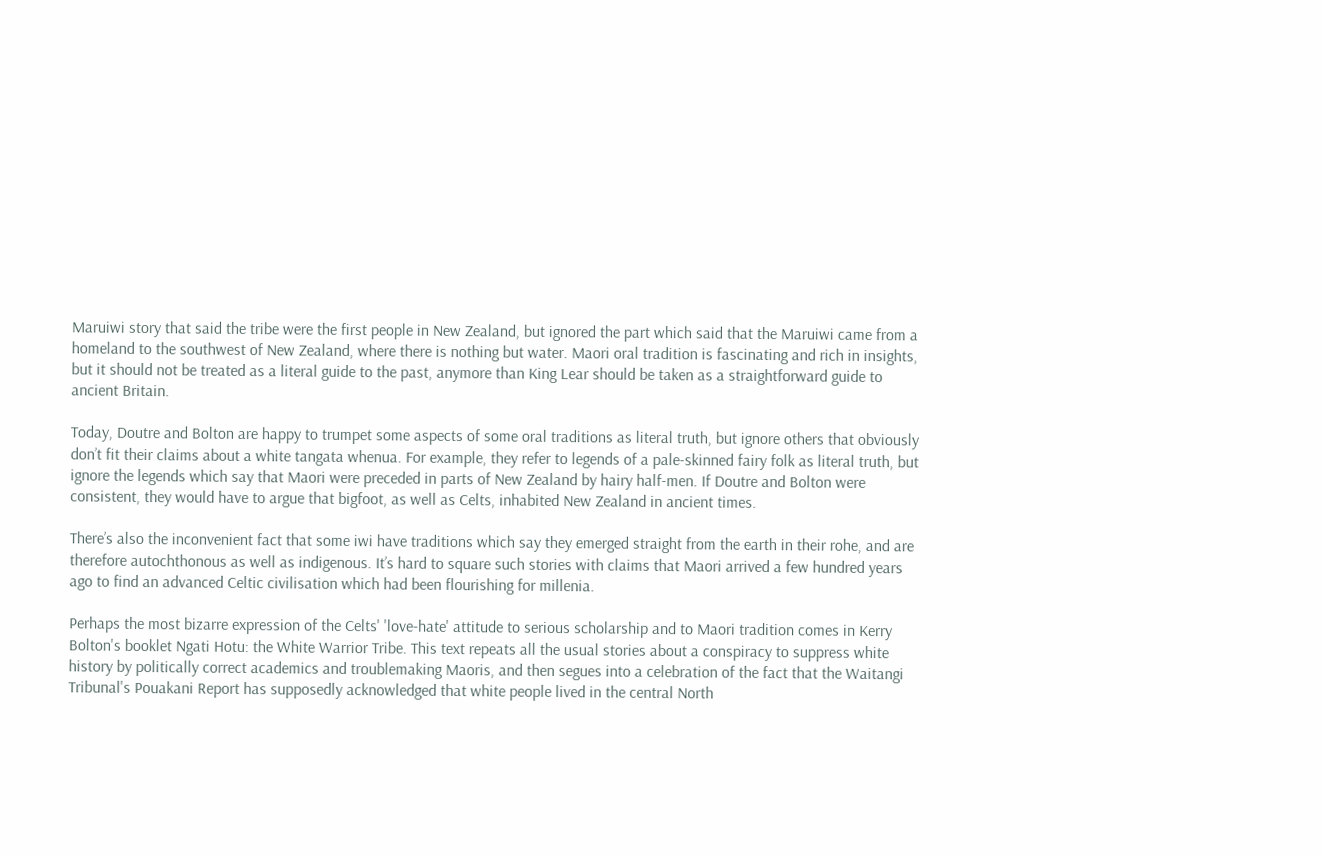Maruiwi story that said the tribe were the first people in New Zealand, but ignored the part which said that the Maruiwi came from a homeland to the southwest of New Zealand, where there is nothing but water. Maori oral tradition is fascinating and rich in insights, but it should not be treated as a literal guide to the past, anymore than King Lear should be taken as a straightforward guide to ancient Britain.

Today, Doutre and Bolton are happy to trumpet some aspects of some oral traditions as literal truth, but ignore others that obviously don’t fit their claims about a white tangata whenua. For example, they refer to legends of a pale-skinned fairy folk as literal truth, but ignore the legends which say that Maori were preceded in parts of New Zealand by hairy half-men. If Doutre and Bolton were consistent, they would have to argue that bigfoot, as well as Celts, inhabited New Zealand in ancient times.

There’s also the inconvenient fact that some iwi have traditions which say they emerged straight from the earth in their rohe, and are therefore autochthonous as well as indigenous. It’s hard to square such stories with claims that Maori arrived a few hundred years ago to find an advanced Celtic civilisation which had been flourishing for millenia.

Perhaps the most bizarre expression of the Celts' 'love-hate' attitude to serious scholarship and to Maori tradition comes in Kerry Bolton's booklet Ngati Hotu: the White Warrior Tribe. This text repeats all the usual stories about a conspiracy to suppress white history by politically correct academics and troublemaking Maoris, and then segues into a celebration of the fact that the Waitangi Tribunal's Pouakani Report has supposedly acknowledged that white people lived in the central North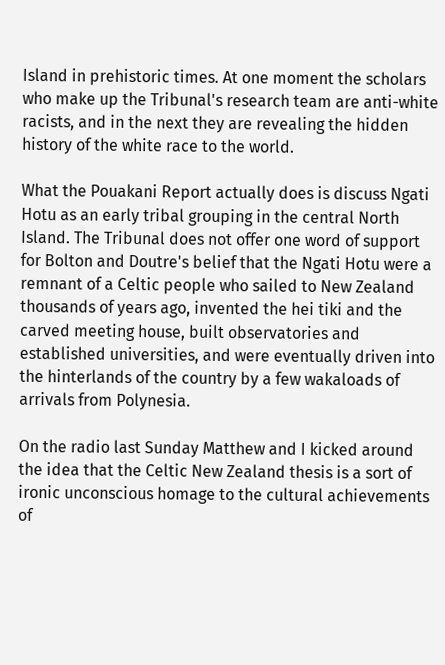Island in prehistoric times. At one moment the scholars who make up the Tribunal's research team are anti-white racists, and in the next they are revealing the hidden history of the white race to the world.

What the Pouakani Report actually does is discuss Ngati Hotu as an early tribal grouping in the central North Island. The Tribunal does not offer one word of support for Bolton and Doutre's belief that the Ngati Hotu were a remnant of a Celtic people who sailed to New Zealand thousands of years ago, invented the hei tiki and the carved meeting house, built observatories and established universities, and were eventually driven into the hinterlands of the country by a few wakaloads of arrivals from Polynesia.

On the radio last Sunday Matthew and I kicked around the idea that the Celtic New Zealand thesis is a sort of ironic unconscious homage to the cultural achievements of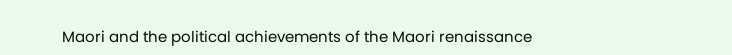Maori and the political achievements of the Maori renaissance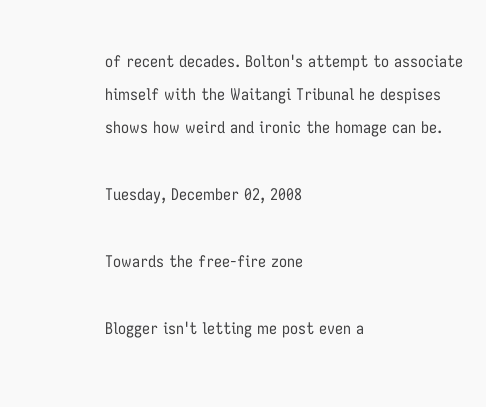of recent decades. Bolton's attempt to associate himself with the Waitangi Tribunal he despises shows how weird and ironic the homage can be.

Tuesday, December 02, 2008

Towards the free-fire zone

Blogger isn't letting me post even a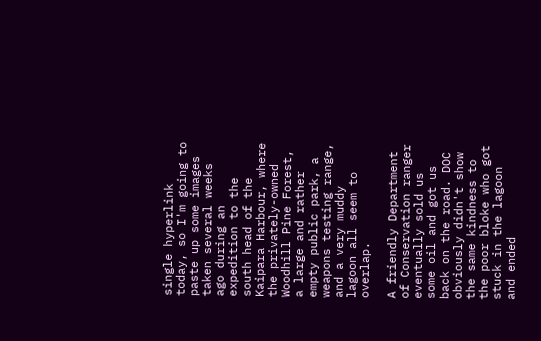single hyperlink today, so I'm going to paste up some images taken several weeks ago during an expedition to the south head of the Kaipara Harbour, where the privately-owned Woodhill Pine Forest, a large and rather empty public park, a weapons testing range, and a very muddy lagoon all seem to overlap.

A friendly Department of Conservation ranger eventually sold us some oil and got us back on the road. DOC obviously didn't show the same kindness to the poor bloke who got stuck in the lagoon and ended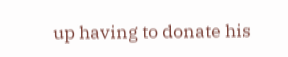up having to donate his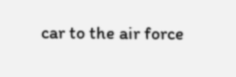car to the air force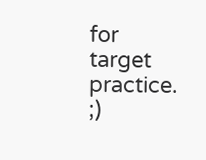for target practice. ;)